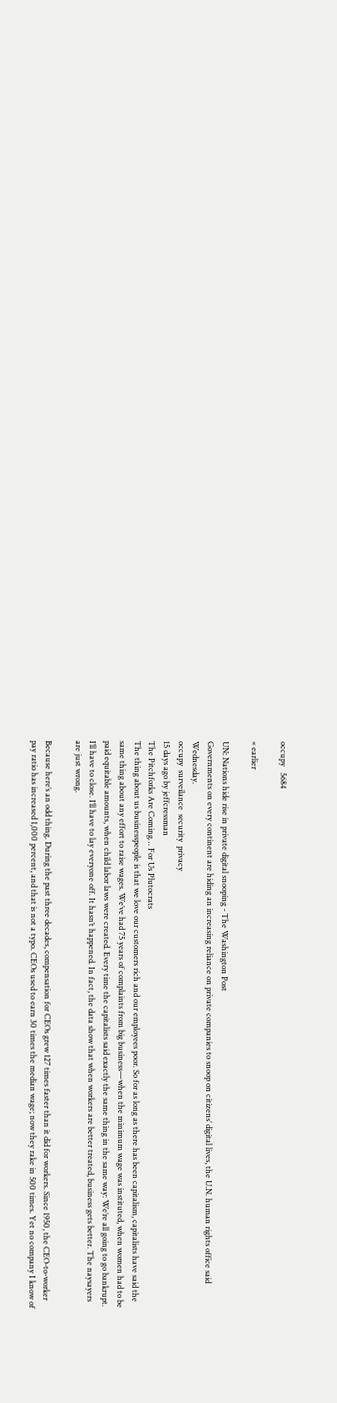occupy   5684

« earlier

UN: Nations hide rise in private digital snooping - The Washington Post
Governments on every continent are hiding an increasing reliance on private companies to snoop on citizens’ digital lives, the U.N. human rights office said Wednesday.
occupy  surveilance  security  privacy
15 days ago by jeffcressman
The Pitchforks Are Coming… For Us Plutocrats
The thing about us businesspeople is that we love our customers rich and our employees poor. So for as long as there has been capitalism, capitalists have said the same thing about any effort to raise wages. We’ve had 75 years of complaints from big business—when the minimum wage was instituted, when women had to be paid equitable amounts, when child labor laws were created. Every time the capitalists said exactly the same thing in the same way: We’re all going to go bankrupt. I’ll have to close. I’ll have to lay everyone off. It hasn’t happened. In fact, the data show that when workers are better treated, business gets better. The naysayers are just wrong.

Because here’s an odd thing. During the past three decades, compensation for CEOs grew 127 times faster than it did for workers. Since 1950, the CEO-to-worker pay ratio has increased 1,000 percent, and that is not a typo. CEOs used to earn 30 times the median wage; now they rake in 500 times. Yet no company I know of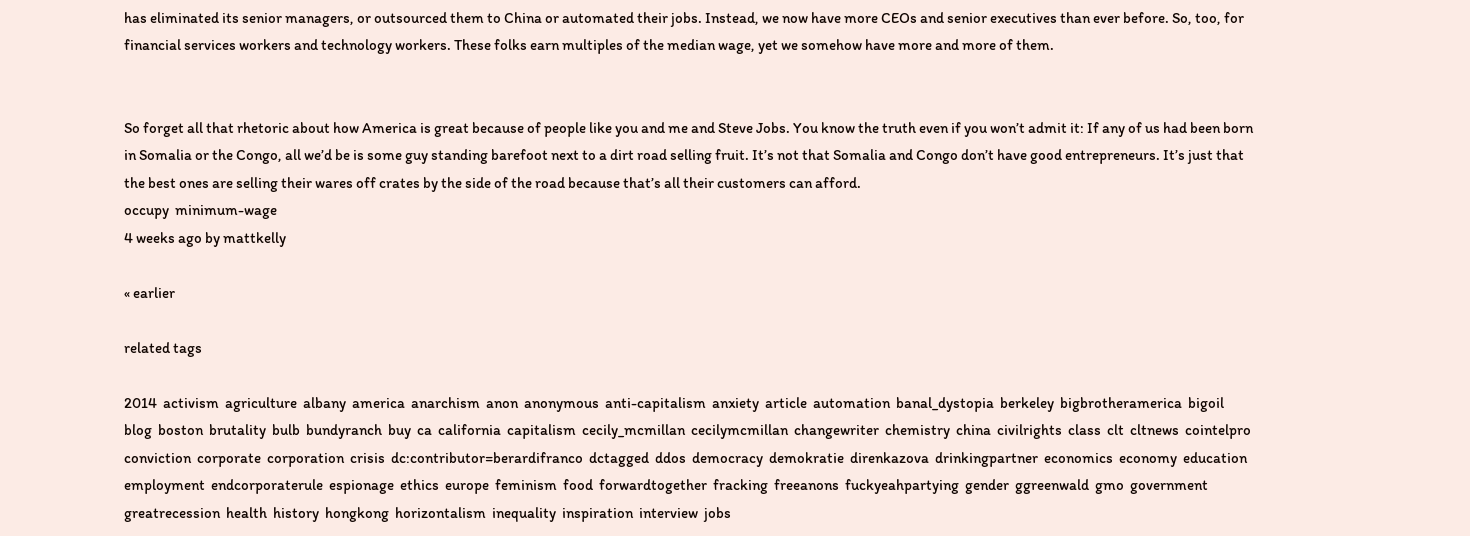has eliminated its senior managers, or outsourced them to China or automated their jobs. Instead, we now have more CEOs and senior executives than ever before. So, too, for financial services workers and technology workers. These folks earn multiples of the median wage, yet we somehow have more and more of them.


So forget all that rhetoric about how America is great because of people like you and me and Steve Jobs. You know the truth even if you won’t admit it: If any of us had been born in Somalia or the Congo, all we’d be is some guy standing barefoot next to a dirt road selling fruit. It’s not that Somalia and Congo don’t have good entrepreneurs. It’s just that the best ones are selling their wares off crates by the side of the road because that’s all their customers can afford.
occupy  minimum-wage
4 weeks ago by mattkelly

« earlier

related tags

2014  activism  agriculture  albany  america  anarchism  anon  anonymous  anti-capitalism  anxiety  article  automation  banal_dystopia  berkeley  bigbrotheramerica  bigoil  blog  boston  brutality  bulb  bundyranch  buy  ca  california  capitalism  cecily_mcmillan  cecilymcmillan  changewriter  chemistry  china  civilrights  class  clt  cltnews  cointelpro  conviction  corporate  corporation  crisis  dc:contributor=berardifranco  dctagged  ddos  democracy  demokratie  direnkazova  drinkingpartner  economics  economy  education  employment  endcorporaterule  espionage  ethics  europe  feminism  food  forwardtogether  fracking  freeanons  fuckyeahpartying  gender  ggreenwald  gmo  government  greatrecession  health  history  hongkong  horizontalism  inequality  inspiration  interview  jobs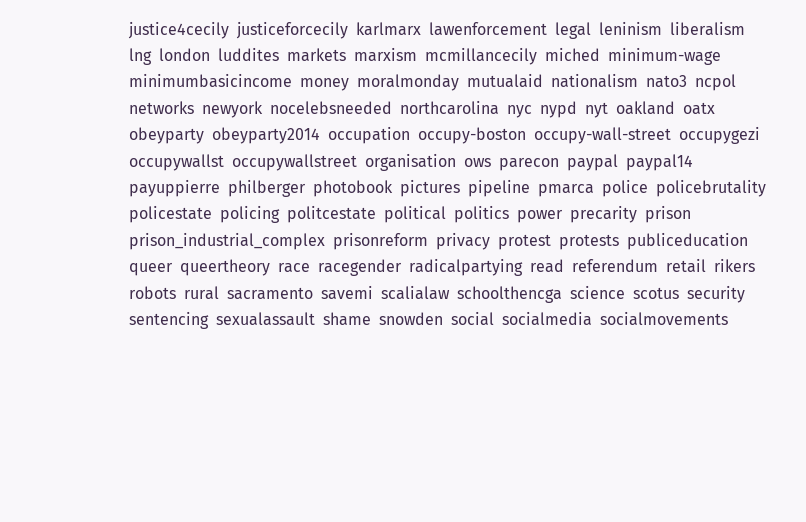justice4cecily  justiceforcecily  karlmarx  lawenforcement  legal  leninism  liberalism  lng  london  luddites  markets  marxism  mcmillancecily  miched  minimum-wage  minimumbasicincome  money  moralmonday  mutualaid  nationalism  nato3  ncpol  networks  newyork  nocelebsneeded  northcarolina  nyc  nypd  nyt  oakland  oatx  obeyparty  obeyparty2014  occupation  occupy-boston  occupy-wall-street  occupygezi  occupywallst  occupywallstreet  organisation  ows  parecon  paypal  paypal14  payuppierre  philberger  photobook  pictures  pipeline  pmarca  police  policebrutality  policestate  policing  politcestate  political  politics  power  precarity  prison  prison_industrial_complex  prisonreform  privacy  protest  protests  publiceducation  queer  queertheory  race  racegender  radicalpartying  read  referendum  retail  rikers  robots  rural  sacramento  savemi  scalialaw  schoolthencga  science  scotus  security  sentencing  sexualassault  shame  snowden  social  socialmedia  socialmovements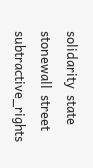solidarity  state  stonewall  street  subtractive_rights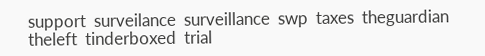support  surveilance  surveillance  swp  taxes  theguardian  theleft  tinderboxed  trial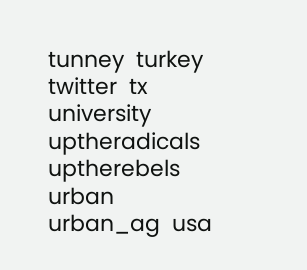tunney  turkey  twitter  tx  university  uptheradicals  uptherebels  urban  urban_ag  usa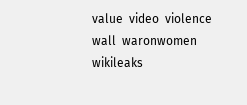value  video  violence  wall  waronwomen  wikileaks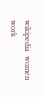wikipedia  women  work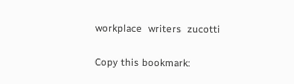workplace  writers  zucotti

Copy this bookmark: